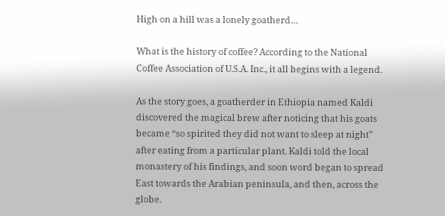High on a hill was a lonely goatherd…

What is the history of coffee? According to the National Coffee Association of U.S.A. Inc., it all begins with a legend.

As the story goes, a goatherder in Ethiopia named Kaldi discovered the magical brew after noticing that his goats became “so spirited they did not want to sleep at night” after eating from a particular plant. Kaldi told the local monastery of his findings, and soon word began to spread East towards the Arabian peninsula, and then, across the globe.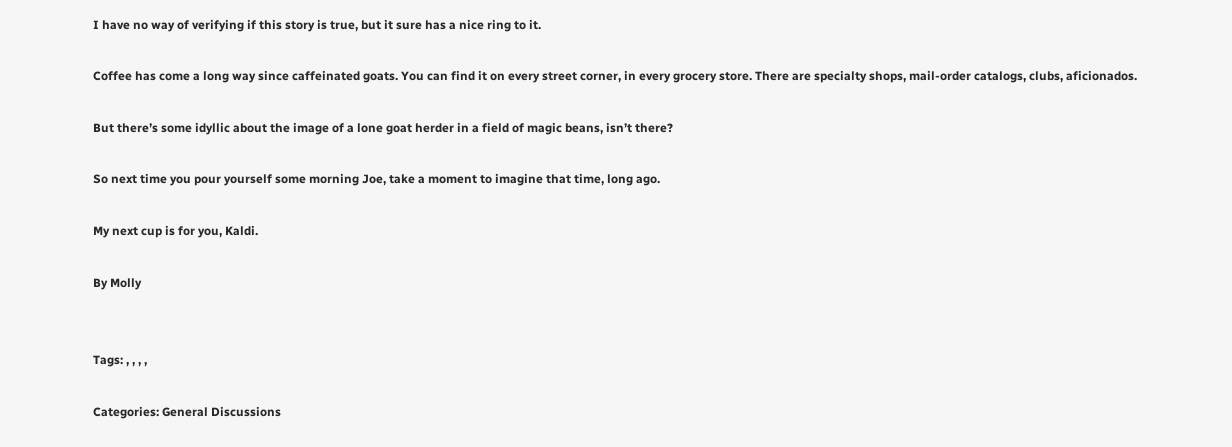I have no way of verifying if this story is true, but it sure has a nice ring to it.

Coffee has come a long way since caffeinated goats. You can find it on every street corner, in every grocery store. There are specialty shops, mail-order catalogs, clubs, aficionados.

But there’s some idyllic about the image of a lone goat herder in a field of magic beans, isn’t there?

So next time you pour yourself some morning Joe, take a moment to imagine that time, long ago.

My next cup is for you, Kaldi.

By Molly


Tags: , , , ,

Categories: General Discussions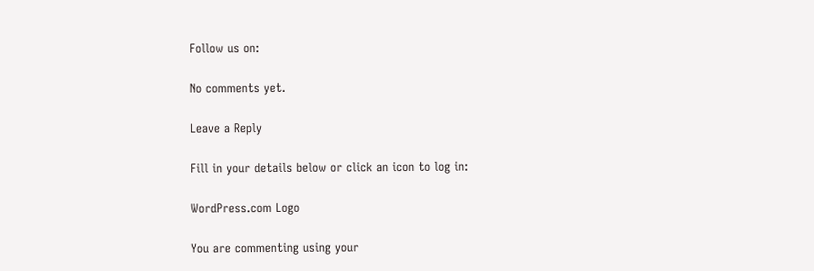Follow us on:

No comments yet.

Leave a Reply

Fill in your details below or click an icon to log in:

WordPress.com Logo

You are commenting using your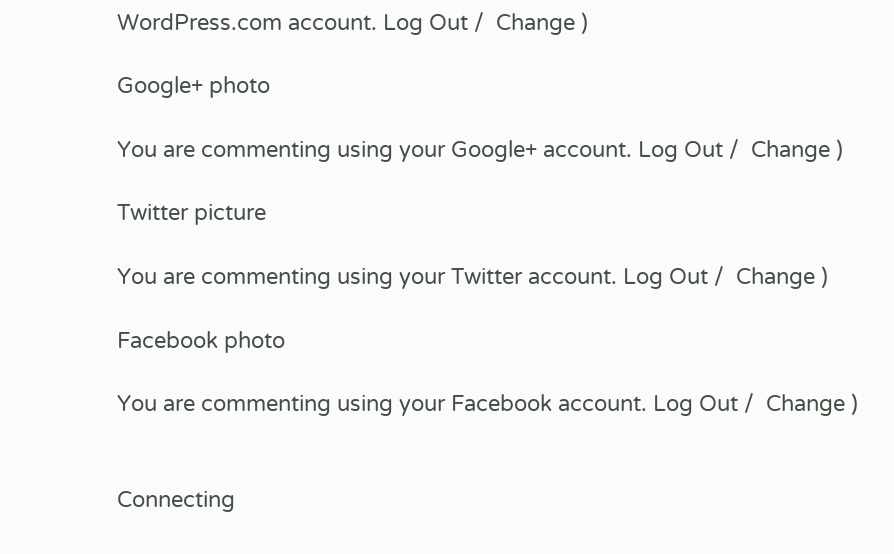WordPress.com account. Log Out /  Change )

Google+ photo

You are commenting using your Google+ account. Log Out /  Change )

Twitter picture

You are commenting using your Twitter account. Log Out /  Change )

Facebook photo

You are commenting using your Facebook account. Log Out /  Change )


Connecting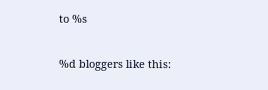to %s

%d bloggers like this: